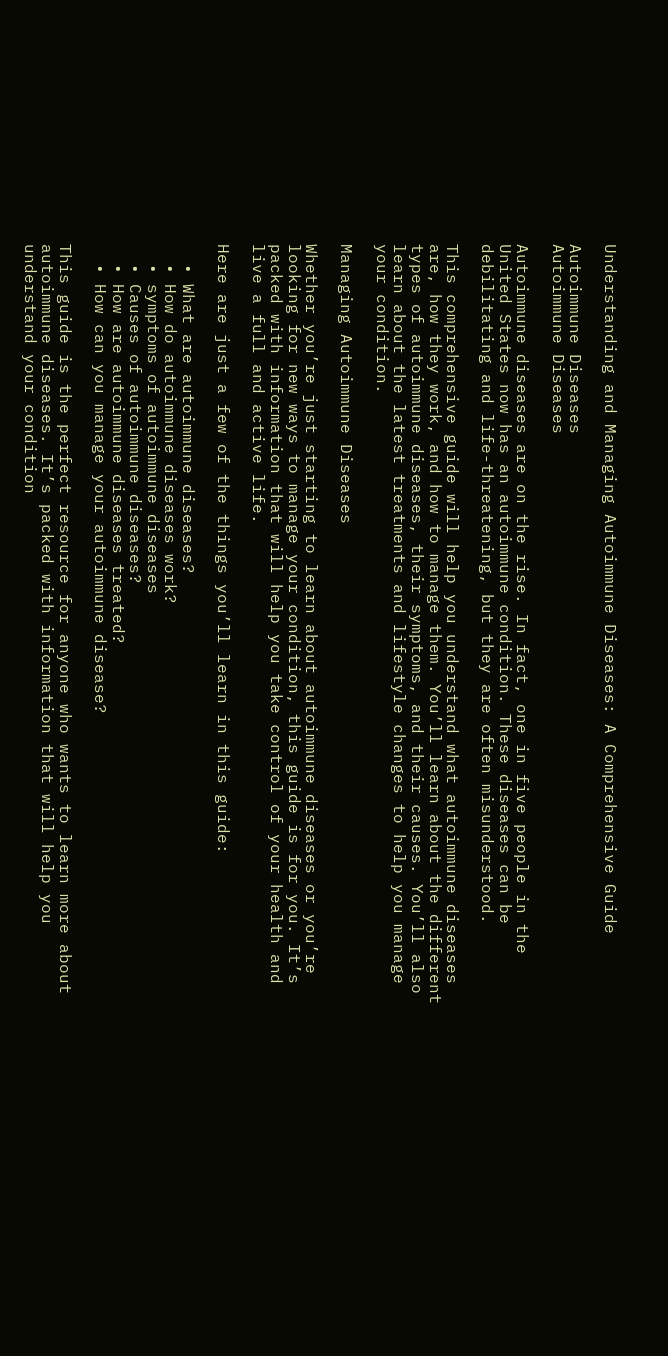Understanding and Managing Autoimmune Diseases: A Comprehensive Guide

Autoimmune Diseases
Autoimmune Diseases

Autoimmune diseases are on the rise. In fact, one in five people in the United States now has an autoimmune condition. These diseases can be debilitating and life-threatening, but they are often misunderstood.

This comprehensive guide will help you understand what autoimmune diseases are, how they work, and how to manage them. You’ll learn about the different types of autoimmune diseases, their symptoms, and their causes. You’ll also learn about the latest treatments and lifestyle changes to help you manage your condition.

Managing Autoimmune Diseases

Whether you’re just starting to learn about autoimmune diseases or you’re looking for new ways to manage your condition, this guide is for you. It’s packed with information that will help you take control of your health and live a full and active life.

Here are just a few of the things you’ll learn in this guide:

  • What are autoimmune diseases?
  • How do autoimmune diseases work?
  • symptoms of autoimmune diseases
  • Causes of autoimmune diseases?
  • How are autoimmune diseases treated?
  • How can you manage your autoimmune disease?

This guide is the perfect resource for anyone who wants to learn more about autoimmune diseases. It’s packed with information that will help you understand your condition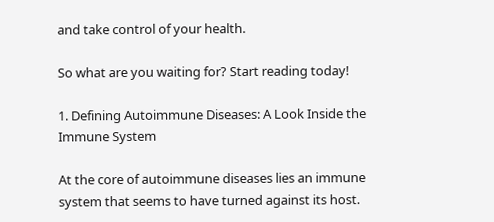and take control of your health.

So what are you waiting for? Start reading today!

1. Defining Autoimmune Diseases: A Look Inside the Immune System

At the core of autoimmune diseases lies an immune system that seems to have turned against its host.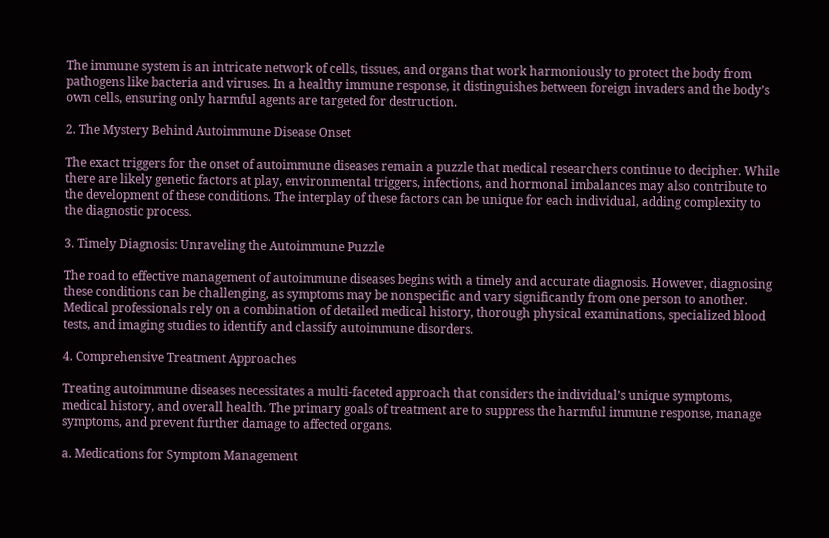The immune system is an intricate network of cells, tissues, and organs that work harmoniously to protect the body from pathogens like bacteria and viruses. In a healthy immune response, it distinguishes between foreign invaders and the body’s own cells, ensuring only harmful agents are targeted for destruction.

2. The Mystery Behind Autoimmune Disease Onset

The exact triggers for the onset of autoimmune diseases remain a puzzle that medical researchers continue to decipher. While there are likely genetic factors at play, environmental triggers, infections, and hormonal imbalances may also contribute to the development of these conditions. The interplay of these factors can be unique for each individual, adding complexity to the diagnostic process.

3. Timely Diagnosis: Unraveling the Autoimmune Puzzle

The road to effective management of autoimmune diseases begins with a timely and accurate diagnosis. However, diagnosing these conditions can be challenging, as symptoms may be nonspecific and vary significantly from one person to another. Medical professionals rely on a combination of detailed medical history, thorough physical examinations, specialized blood tests, and imaging studies to identify and classify autoimmune disorders.

4. Comprehensive Treatment Approaches

Treating autoimmune diseases necessitates a multi-faceted approach that considers the individual’s unique symptoms, medical history, and overall health. The primary goals of treatment are to suppress the harmful immune response, manage symptoms, and prevent further damage to affected organs.

a. Medications for Symptom Management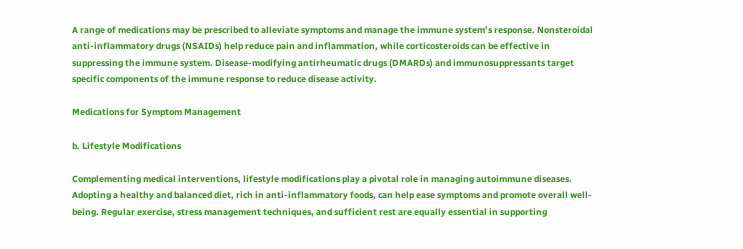A range of medications may be prescribed to alleviate symptoms and manage the immune system’s response. Nonsteroidal anti-inflammatory drugs (NSAIDs) help reduce pain and inflammation, while corticosteroids can be effective in suppressing the immune system. Disease-modifying antirheumatic drugs (DMARDs) and immunosuppressants target specific components of the immune response to reduce disease activity.

Medications for Symptom Management

b. Lifestyle Modifications

Complementing medical interventions, lifestyle modifications play a pivotal role in managing autoimmune diseases. Adopting a healthy and balanced diet, rich in anti-inflammatory foods, can help ease symptoms and promote overall well-being. Regular exercise, stress management techniques, and sufficient rest are equally essential in supporting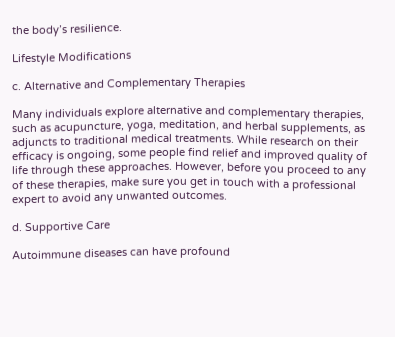the body’s resilience.

Lifestyle Modifications

c. Alternative and Complementary Therapies

Many individuals explore alternative and complementary therapies, such as acupuncture, yoga, meditation, and herbal supplements, as adjuncts to traditional medical treatments. While research on their efficacy is ongoing, some people find relief and improved quality of life through these approaches. However, before you proceed to any of these therapies, make sure you get in touch with a professional expert to avoid any unwanted outcomes.

d. Supportive Care

Autoimmune diseases can have profound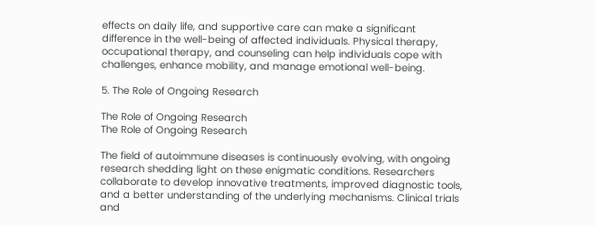effects on daily life, and supportive care can make a significant difference in the well-being of affected individuals. Physical therapy, occupational therapy, and counseling can help individuals cope with challenges, enhance mobility, and manage emotional well-being.

5. The Role of Ongoing Research

The Role of Ongoing Research
The Role of Ongoing Research

The field of autoimmune diseases is continuously evolving, with ongoing research shedding light on these enigmatic conditions. Researchers collaborate to develop innovative treatments, improved diagnostic tools, and a better understanding of the underlying mechanisms. Clinical trials and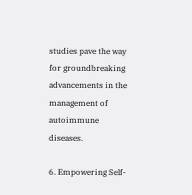studies pave the way for groundbreaking advancements in the management of autoimmune diseases.

6. Empowering Self-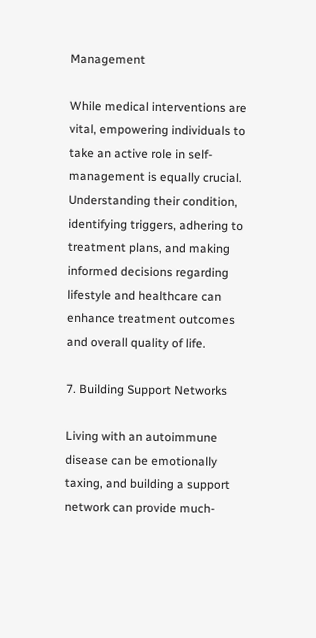Management

While medical interventions are vital, empowering individuals to take an active role in self-management is equally crucial. Understanding their condition, identifying triggers, adhering to treatment plans, and making informed decisions regarding lifestyle and healthcare can enhance treatment outcomes and overall quality of life.

7. Building Support Networks

Living with an autoimmune disease can be emotionally taxing, and building a support network can provide much-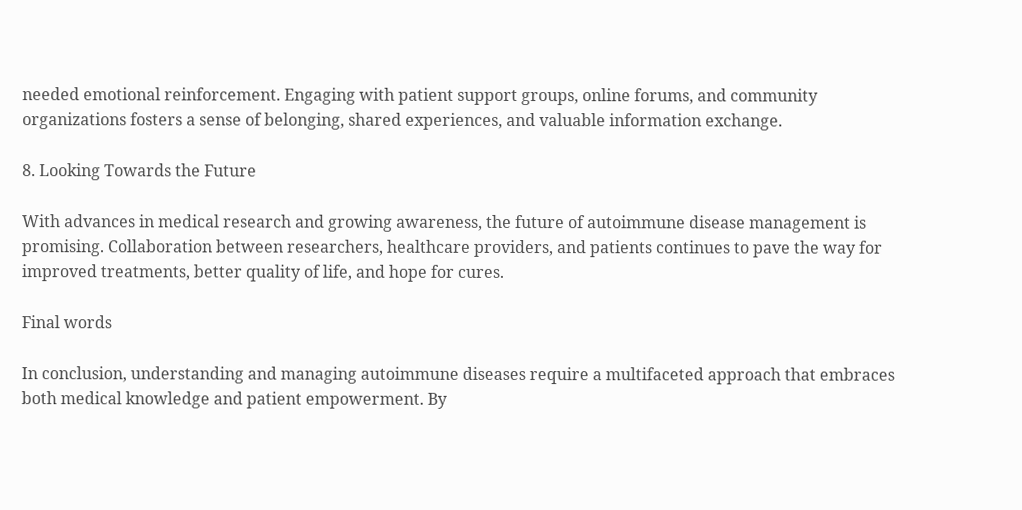needed emotional reinforcement. Engaging with patient support groups, online forums, and community organizations fosters a sense of belonging, shared experiences, and valuable information exchange.

8. Looking Towards the Future

With advances in medical research and growing awareness, the future of autoimmune disease management is promising. Collaboration between researchers, healthcare providers, and patients continues to pave the way for improved treatments, better quality of life, and hope for cures.

Final words

In conclusion, understanding and managing autoimmune diseases require a multifaceted approach that embraces both medical knowledge and patient empowerment. By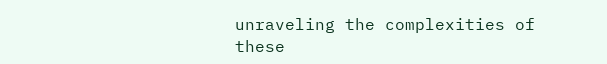unraveling the complexities of these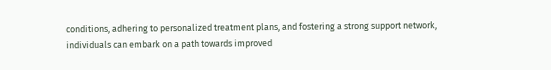conditions, adhering to personalized treatment plans, and fostering a strong support network, individuals can embark on a path towards improved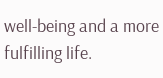well-being and a more fulfilling life.